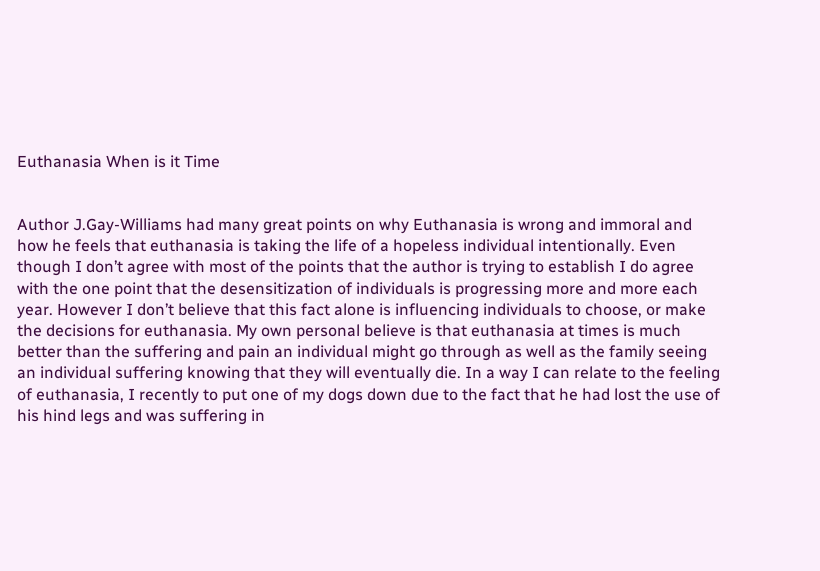Euthanasia When is it Time


Author J.Gay-Williams had many great points on why Euthanasia is wrong and immoral and how he feels that euthanasia is taking the life of a hopeless individual intentionally. Even though I don’t agree with most of the points that the author is trying to establish I do agree with the one point that the desensitization of individuals is progressing more and more each year. However I don’t believe that this fact alone is influencing individuals to choose, or make the decisions for euthanasia. My own personal believe is that euthanasia at times is much better than the suffering and pain an individual might go through as well as the family seeing an individual suffering knowing that they will eventually die. In a way I can relate to the feeling of euthanasia, I recently to put one of my dogs down due to the fact that he had lost the use of his hind legs and was suffering in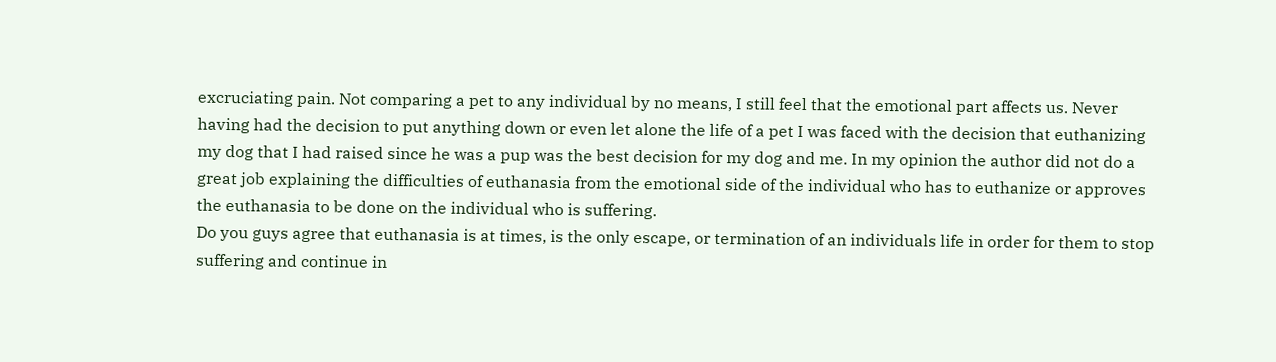excruciating pain. Not comparing a pet to any individual by no means, I still feel that the emotional part affects us. Never having had the decision to put anything down or even let alone the life of a pet I was faced with the decision that euthanizing my dog that I had raised since he was a pup was the best decision for my dog and me. In my opinion the author did not do a great job explaining the difficulties of euthanasia from the emotional side of the individual who has to euthanize or approves the euthanasia to be done on the individual who is suffering.
Do you guys agree that euthanasia is at times, is the only escape, or termination of an individuals life in order for them to stop suffering and continue in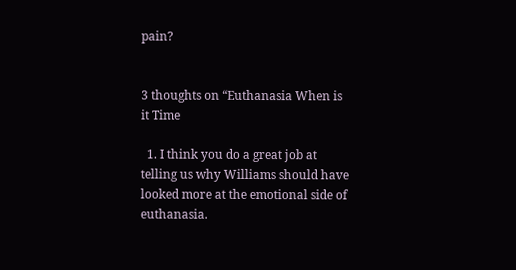pain?


3 thoughts on “Euthanasia When is it Time

  1. I think you do a great job at telling us why Williams should have looked more at the emotional side of euthanasia.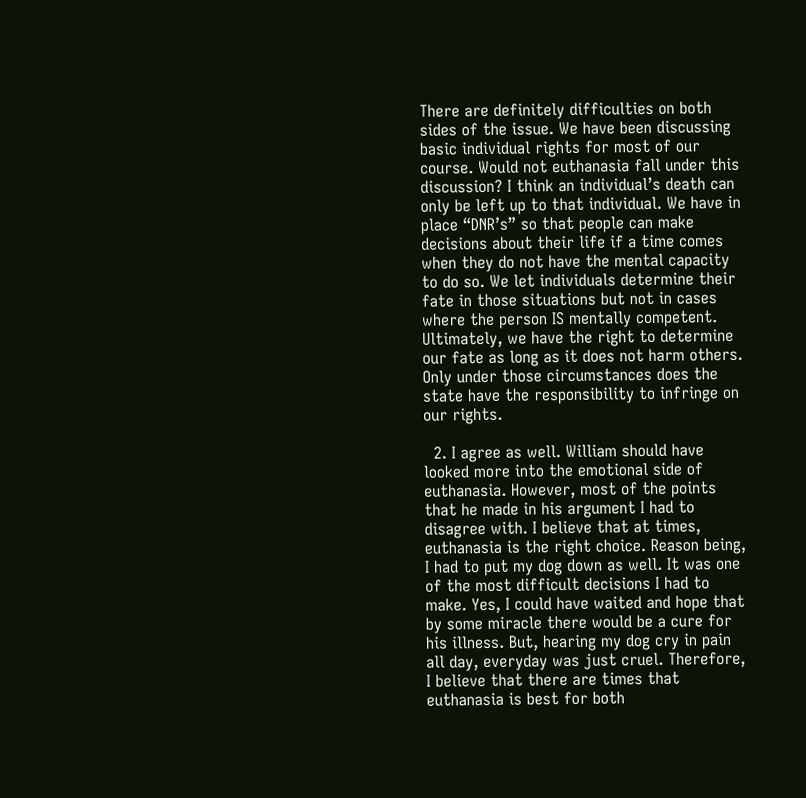There are definitely difficulties on both sides of the issue. We have been discussing basic individual rights for most of our course. Would not euthanasia fall under this discussion? I think an individual’s death can only be left up to that individual. We have in place “DNR’s” so that people can make decisions about their life if a time comes when they do not have the mental capacity to do so. We let individuals determine their fate in those situations but not in cases where the person IS mentally competent. Ultimately, we have the right to determine our fate as long as it does not harm others. Only under those circumstances does the state have the responsibility to infringe on our rights.

  2. I agree as well. William should have looked more into the emotional side of euthanasia. However, most of the points that he made in his argument I had to disagree with. I believe that at times, euthanasia is the right choice. Reason being, I had to put my dog down as well. It was one of the most difficult decisions I had to make. Yes, I could have waited and hope that by some miracle there would be a cure for his illness. But, hearing my dog cry in pain all day, everyday was just cruel. Therefore, I believe that there are times that euthanasia is best for both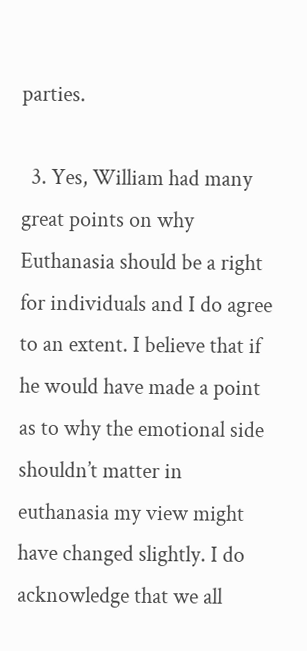parties.

  3. Yes, William had many great points on why Euthanasia should be a right for individuals and I do agree to an extent. I believe that if he would have made a point as to why the emotional side shouldn’t matter in euthanasia my view might have changed slightly. I do acknowledge that we all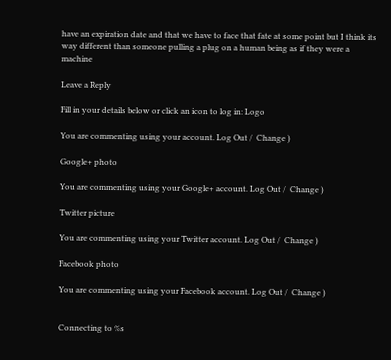have an expiration date and that we have to face that fate at some point but I think its way different than someone pulling a plug on a human being as if they were a machine

Leave a Reply

Fill in your details below or click an icon to log in: Logo

You are commenting using your account. Log Out /  Change )

Google+ photo

You are commenting using your Google+ account. Log Out /  Change )

Twitter picture

You are commenting using your Twitter account. Log Out /  Change )

Facebook photo

You are commenting using your Facebook account. Log Out /  Change )


Connecting to %s